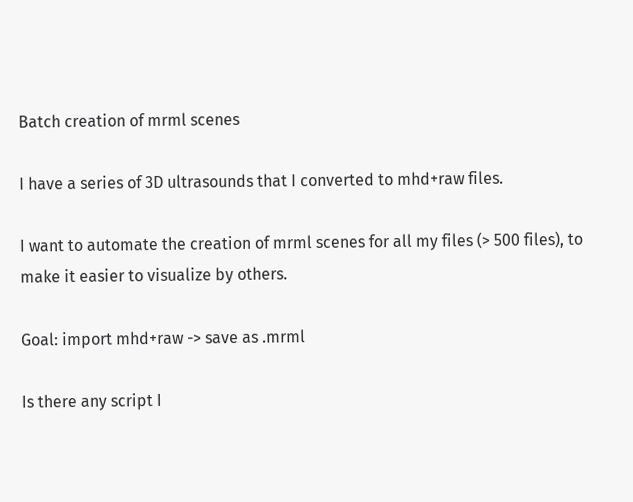Batch creation of mrml scenes

I have a series of 3D ultrasounds that I converted to mhd+raw files.

I want to automate the creation of mrml scenes for all my files (> 500 files), to make it easier to visualize by others.

Goal: import mhd+raw -> save as .mrml

Is there any script I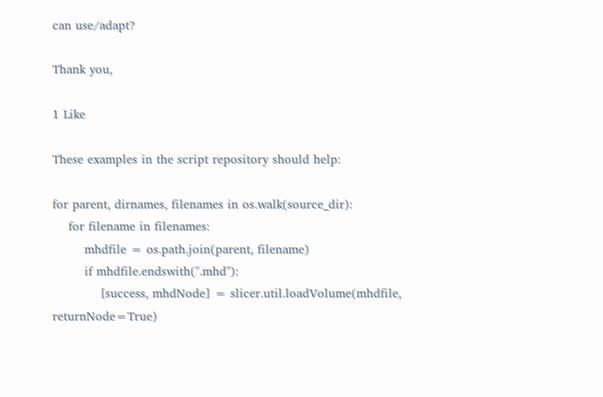can use/adapt?

Thank you,

1 Like

These examples in the script repository should help:

for parent, dirnames, filenames in os.walk(source_dir):
    for filename in filenames:
        mhdfile = os.path.join(parent, filename)
        if mhdfile.endswith(".mhd"):
            [success, mhdNode] = slicer.util.loadVolume(mhdfile, returnNode=True)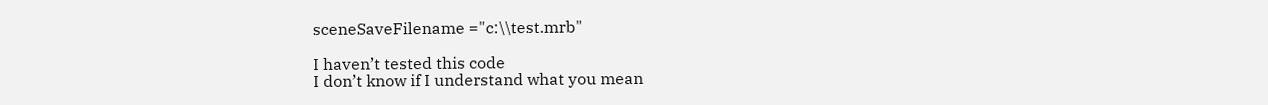sceneSaveFilename ="c:\\test.mrb"

I haven’t tested this code
I don’t know if I understand what you mean